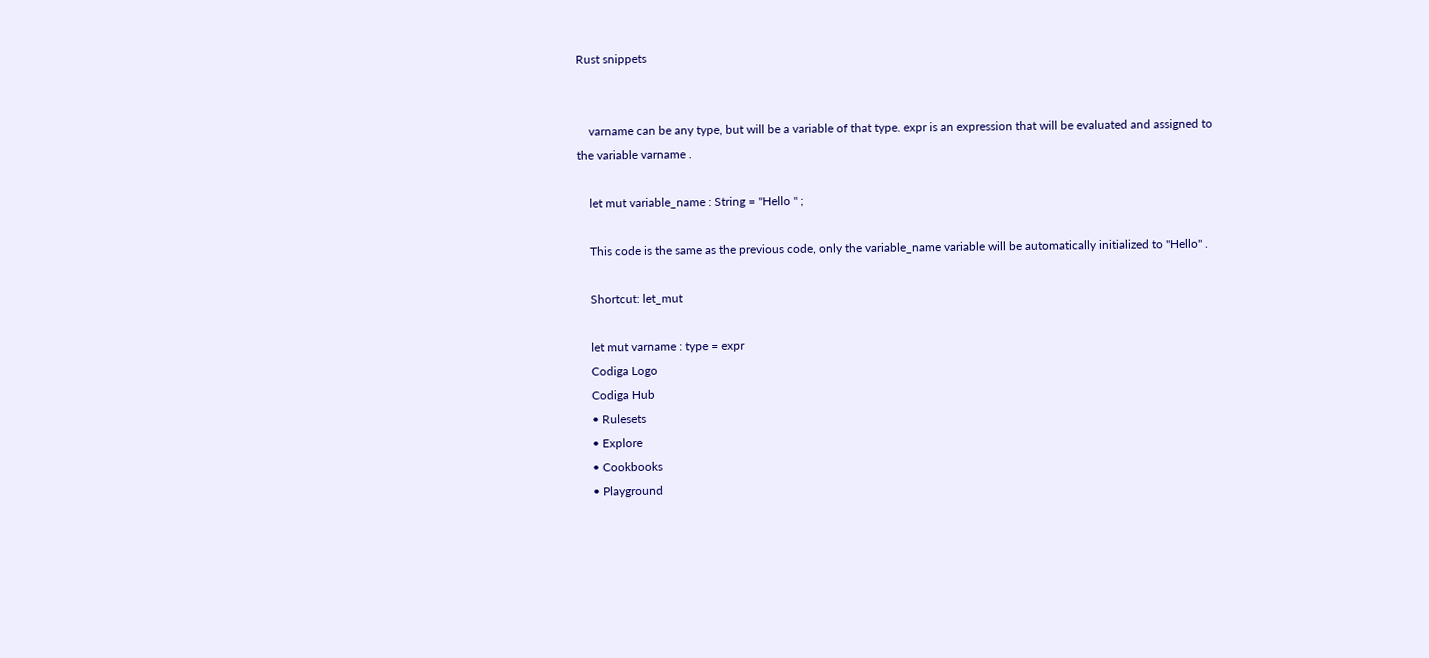Rust snippets


    varname can be any type, but will be a variable of that type. expr is an expression that will be evaluated and assigned to the variable varname .

    let mut variable_name : String = "Hello " ;

    This code is the same as the previous code, only the variable_name variable will be automatically initialized to "Hello" .

    Shortcut: let_mut

    let mut varname : type = expr
    Codiga Logo
    Codiga Hub
    • Rulesets
    • Explore
    • Cookbooks
    • Playground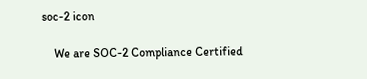soc-2 icon

    We are SOC-2 Compliance Certified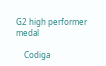G2 high performer medal

    Codiga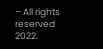– All rights reserved 2022.